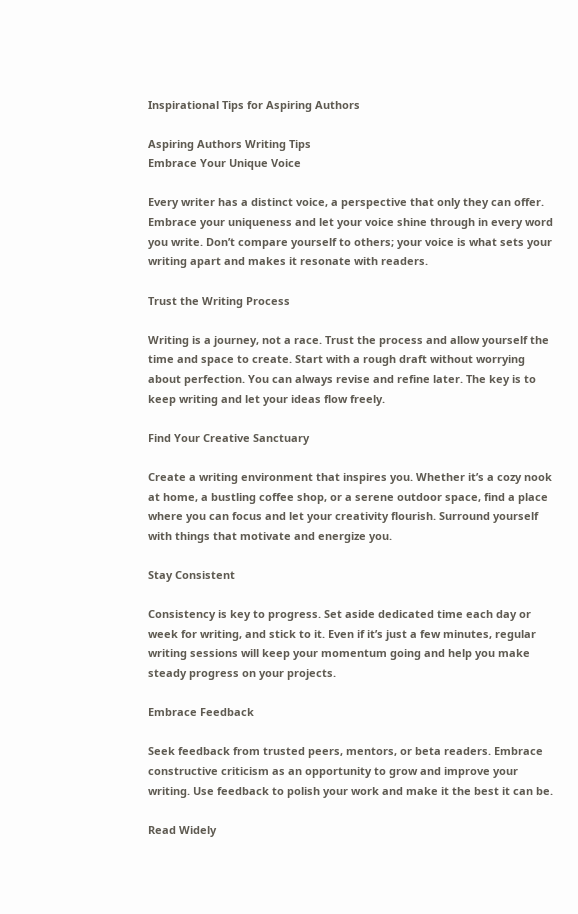Inspirational Tips for Aspiring Authors

Aspiring Authors Writing Tips
Embrace Your Unique Voice

Every writer has a distinct voice, a perspective that only they can offer. Embrace your uniqueness and let your voice shine through in every word you write. Don’t compare yourself to others; your voice is what sets your writing apart and makes it resonate with readers.

Trust the Writing Process

Writing is a journey, not a race. Trust the process and allow yourself the time and space to create. Start with a rough draft without worrying about perfection. You can always revise and refine later. The key is to keep writing and let your ideas flow freely.

Find Your Creative Sanctuary

Create a writing environment that inspires you. Whether it’s a cozy nook at home, a bustling coffee shop, or a serene outdoor space, find a place where you can focus and let your creativity flourish. Surround yourself with things that motivate and energize you.

Stay Consistent

Consistency is key to progress. Set aside dedicated time each day or week for writing, and stick to it. Even if it’s just a few minutes, regular writing sessions will keep your momentum going and help you make steady progress on your projects.

Embrace Feedback

Seek feedback from trusted peers, mentors, or beta readers. Embrace constructive criticism as an opportunity to grow and improve your writing. Use feedback to polish your work and make it the best it can be.

Read Widely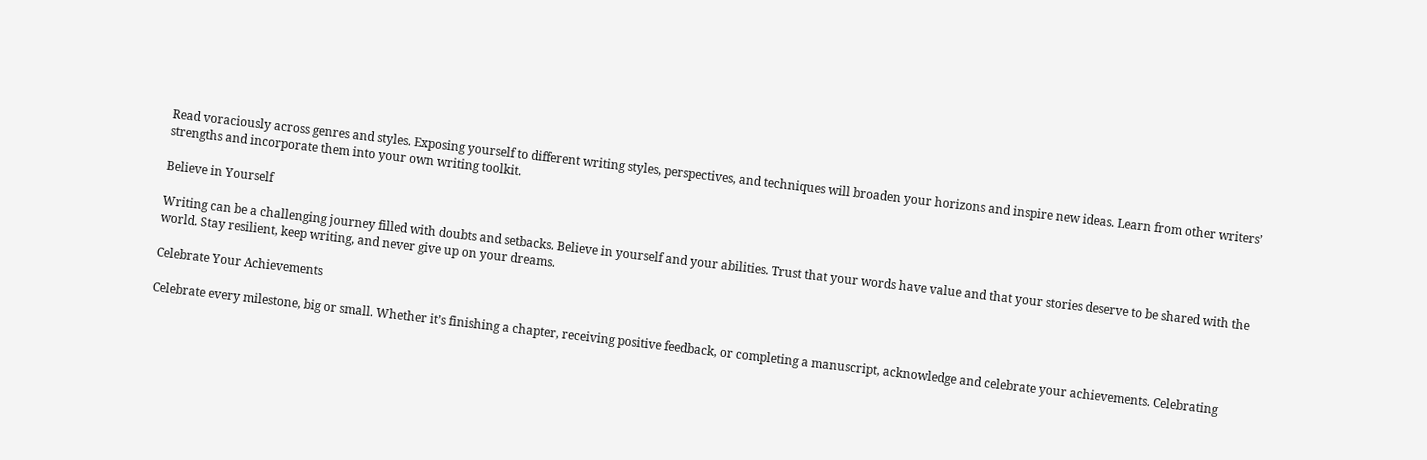Read voraciously across genres and styles. Exposing yourself to different writing styles, perspectives, and techniques will broaden your horizons and inspire new ideas. Learn from other writers’ strengths and incorporate them into your own writing toolkit.

Believe in Yourself

Writing can be a challenging journey filled with doubts and setbacks. Believe in yourself and your abilities. Trust that your words have value and that your stories deserve to be shared with the world. Stay resilient, keep writing, and never give up on your dreams.

Celebrate Your Achievements

Celebrate every milestone, big or small. Whether it’s finishing a chapter, receiving positive feedback, or completing a manuscript, acknowledge and celebrate your achievements. Celebrating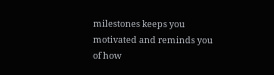milestones keeps you motivated and reminds you of how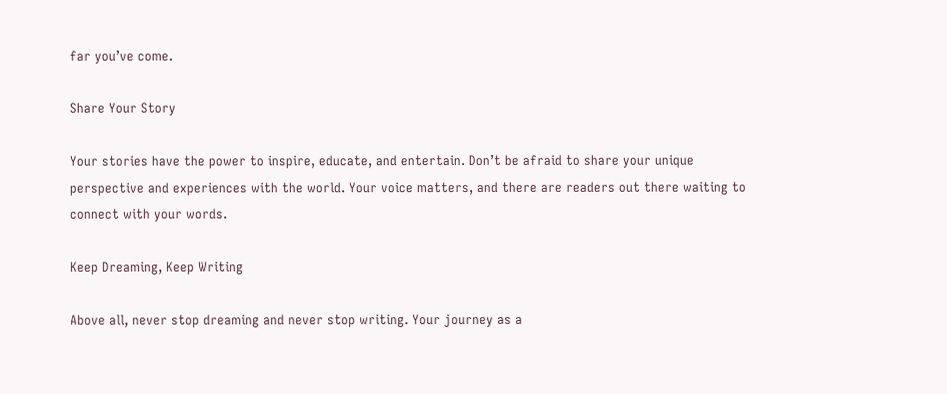far you’ve come.

Share Your Story

Your stories have the power to inspire, educate, and entertain. Don’t be afraid to share your unique perspective and experiences with the world. Your voice matters, and there are readers out there waiting to connect with your words.

Keep Dreaming, Keep Writing

Above all, never stop dreaming and never stop writing. Your journey as a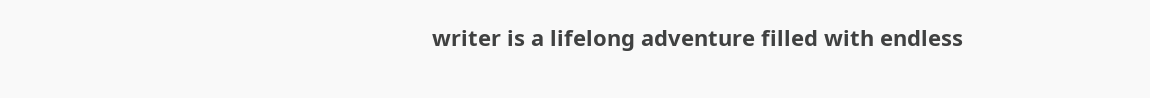writer is a lifelong adventure filled with endless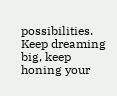possibilities. Keep dreaming big, keep honing your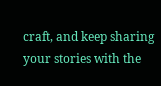craft, and keep sharing your stories with the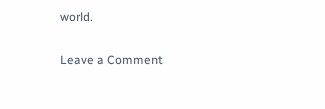world.

Leave a Comment